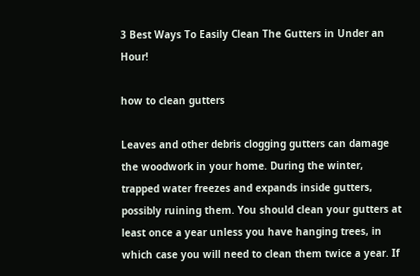3 Best Ways To Easily Clean The Gutters in Under an Hour!

how to clean gutters

Leaves and other debris clogging gutters can damage the woodwork in your home. During the winter, trapped water freezes and expands inside gutters, possibly ruining them. You should clean your gutters at least once a year unless you have hanging trees, in which case you will need to clean them twice a year. If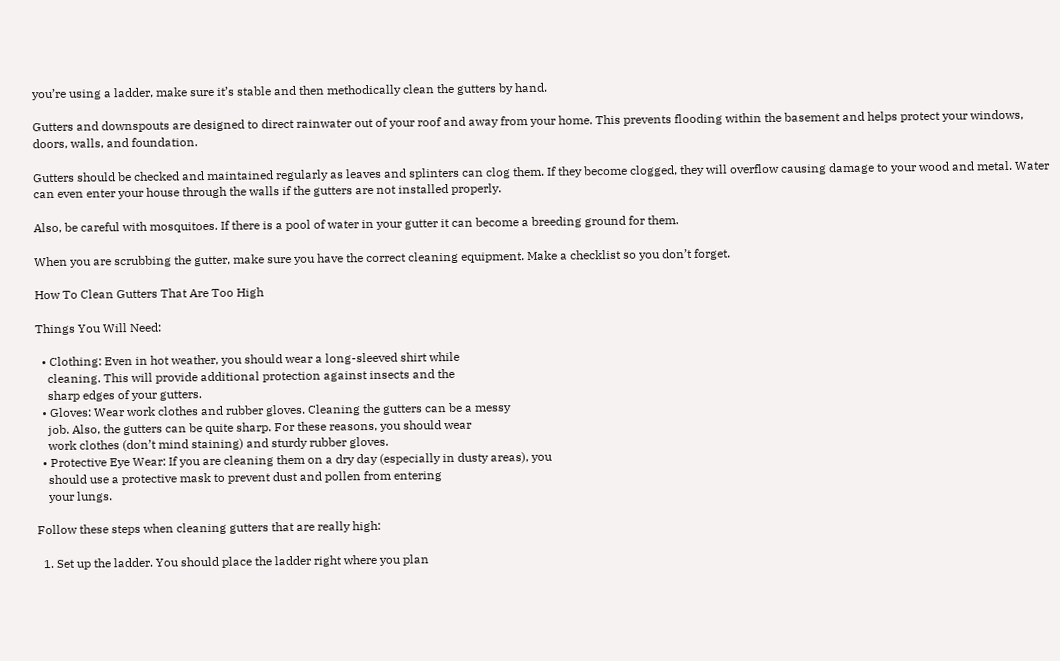you’re using a ladder, make sure it’s stable and then methodically clean the gutters by hand.

Gutters and downspouts are designed to direct rainwater out of your roof and away from your home. This prevents flooding within the basement and helps protect your windows, doors, walls, and foundation.

Gutters should be checked and maintained regularly as leaves and splinters can clog them. If they become clogged, they will overflow causing damage to your wood and metal. Water can even enter your house through the walls if the gutters are not installed properly.

Also, be careful with mosquitoes. If there is a pool of water in your gutter it can become a breeding ground for them.

When you are scrubbing the gutter, make sure you have the correct cleaning equipment. Make a checklist so you don’t forget.

How To Clean Gutters That Are Too High

Things You Will Need:

  • Clothing: Even in hot weather, you should wear a long-sleeved shirt while
    cleaning. This will provide additional protection against insects and the
    sharp edges of your gutters.
  • Gloves: Wear work clothes and rubber gloves. Cleaning the gutters can be a messy
    job. Also, the gutters can be quite sharp. For these reasons, you should wear
    work clothes (don’t mind staining) and sturdy rubber gloves.
  • Protective Eye Wear: If you are cleaning them on a dry day (especially in dusty areas), you
    should use a protective mask to prevent dust and pollen from entering
    your lungs.

Follow these steps when cleaning gutters that are really high:

  1. Set up the ladder. You should place the ladder right where you plan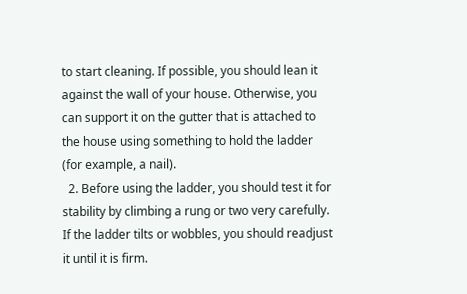to start cleaning. If possible, you should lean it against the wall of your house. Otherwise, you can support it on the gutter that is attached to the house using something to hold the ladder (for example, a nail).
  2. Before using the ladder, you should test it for stability by climbing a rung or two very carefully. If the ladder tilts or wobbles, you should readjust it until it is firm.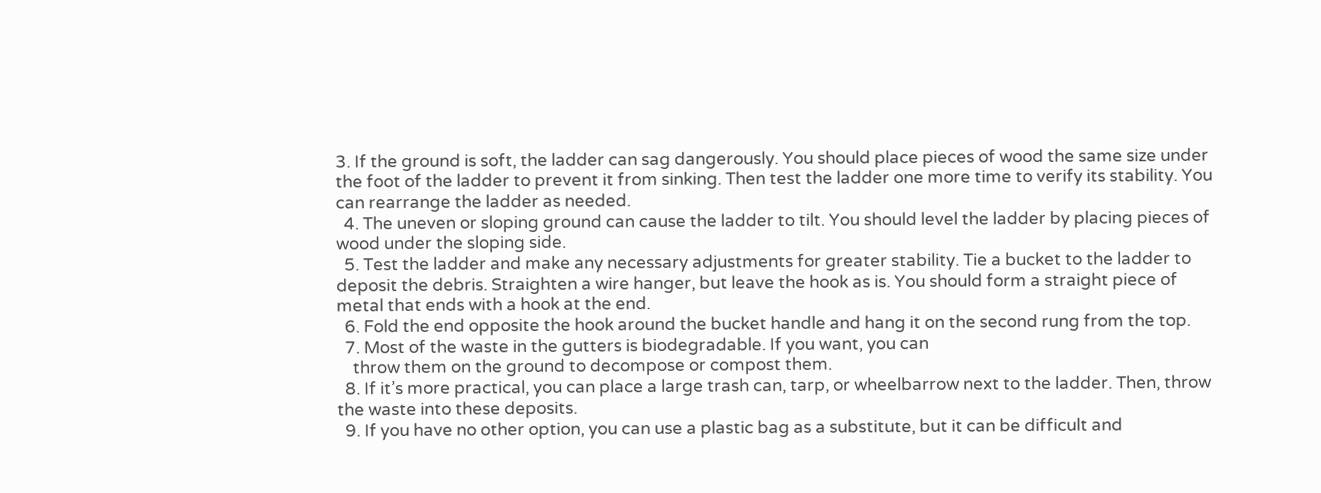3. If the ground is soft, the ladder can sag dangerously. You should place pieces of wood the same size under the foot of the ladder to prevent it from sinking. Then test the ladder one more time to verify its stability. You can rearrange the ladder as needed.
  4. The uneven or sloping ground can cause the ladder to tilt. You should level the ladder by placing pieces of wood under the sloping side.
  5. Test the ladder and make any necessary adjustments for greater stability. Tie a bucket to the ladder to deposit the debris. Straighten a wire hanger, but leave the hook as is. You should form a straight piece of metal that ends with a hook at the end.
  6. Fold the end opposite the hook around the bucket handle and hang it on the second rung from the top.
  7. Most of the waste in the gutters is biodegradable. If you want, you can
    throw them on the ground to decompose or compost them.
  8. If it’s more practical, you can place a large trash can, tarp, or wheelbarrow next to the ladder. Then, throw the waste into these deposits.
  9. If you have no other option, you can use a plastic bag as a substitute, but it can be difficult and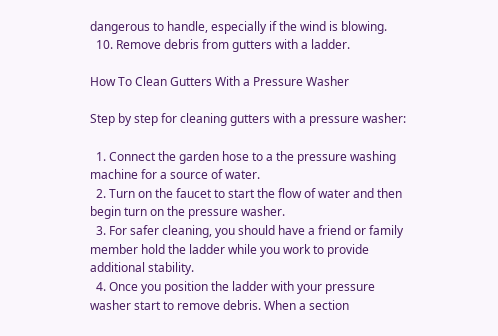dangerous to handle, especially if the wind is blowing.
  10. Remove debris from gutters with a ladder.

How To Clean Gutters With a Pressure Washer

Step by step for cleaning gutters with a pressure washer:

  1. Connect the garden hose to a the pressure washing machine for a source of water.
  2. Turn on the faucet to start the flow of water and then begin turn on the pressure washer.
  3. For safer cleaning, you should have a friend or family member hold the ladder while you work to provide additional stability.
  4. Once you position the ladder with your pressure washer start to remove debris. When a section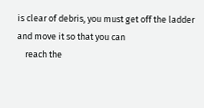is clear of debris, you must get off the ladder and move it so that you can
    reach the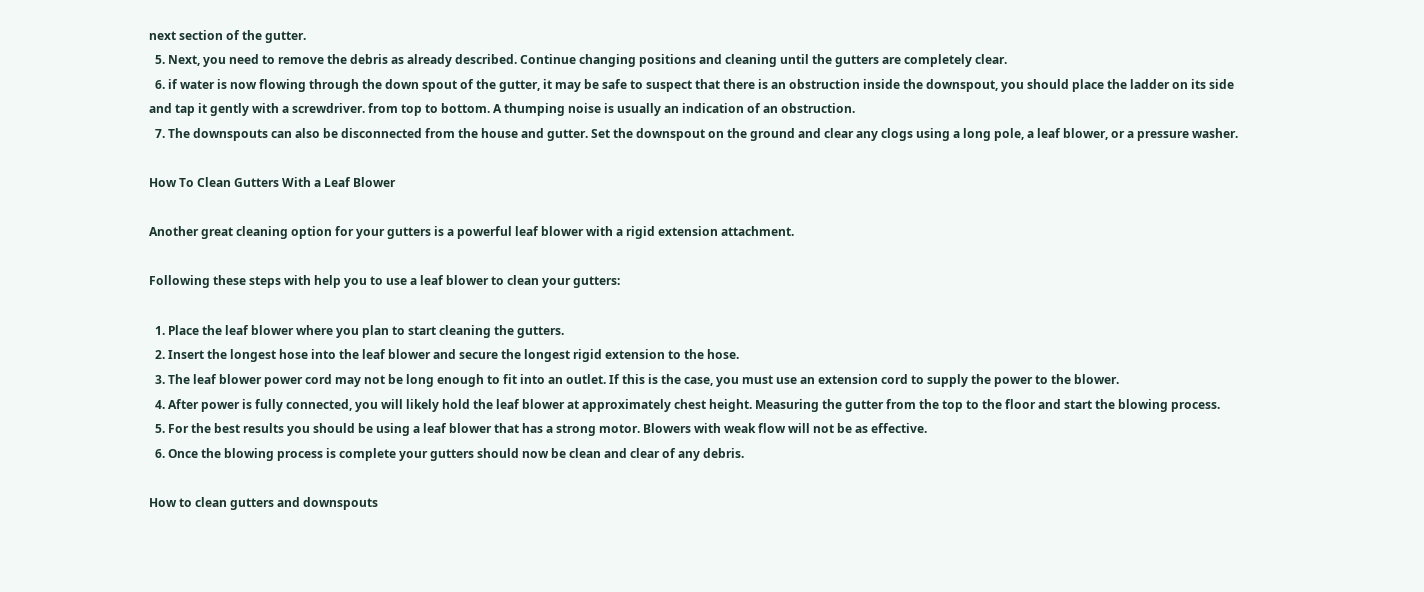next section of the gutter.
  5. Next, you need to remove the debris as already described. Continue changing positions and cleaning until the gutters are completely clear.
  6. if water is now flowing through the down spout of the gutter, it may be safe to suspect that there is an obstruction inside the downspout, you should place the ladder on its side and tap it gently with a screwdriver. from top to bottom. A thumping noise is usually an indication of an obstruction.
  7. The downspouts can also be disconnected from the house and gutter. Set the downspout on the ground and clear any clogs using a long pole, a leaf blower, or a pressure washer.

How To Clean Gutters With a Leaf Blower

Another great cleaning option for your gutters is a powerful leaf blower with a rigid extension attachment.

Following these steps with help you to use a leaf blower to clean your gutters:

  1. Place the leaf blower where you plan to start cleaning the gutters.
  2. Insert the longest hose into the leaf blower and secure the longest rigid extension to the hose.
  3. The leaf blower power cord may not be long enough to fit into an outlet. If this is the case, you must use an extension cord to supply the power to the blower.
  4. After power is fully connected, you will likely hold the leaf blower at approximately chest height. Measuring the gutter from the top to the floor and start the blowing process.
  5. For the best results you should be using a leaf blower that has a strong motor. Blowers with weak flow will not be as effective.
  6. Once the blowing process is complete your gutters should now be clean and clear of any debris.

How to clean gutters and downspouts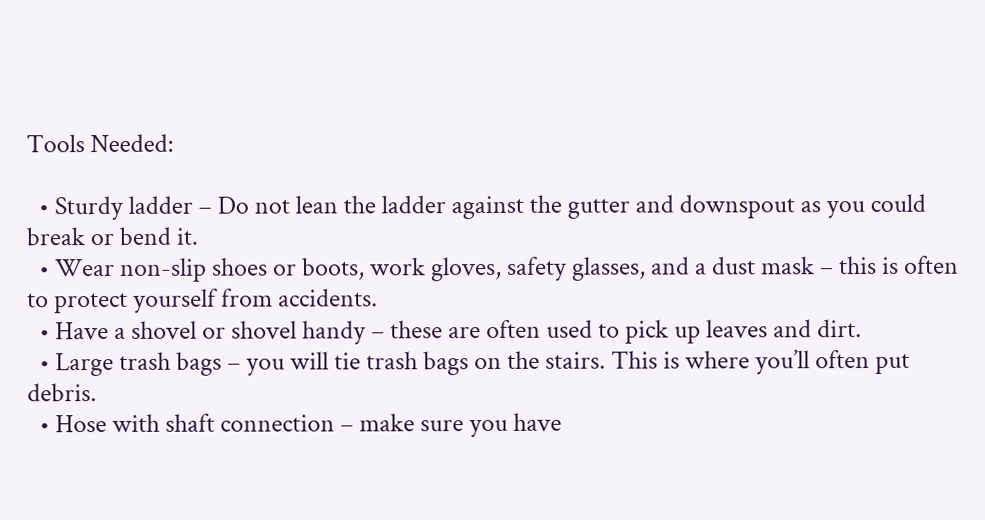Tools Needed:

  • Sturdy ladder – Do not lean the ladder against the gutter and downspout as you could break or bend it.
  • Wear non-slip shoes or boots, work gloves, safety glasses, and a dust mask – this is often to protect yourself from accidents.
  • Have a shovel or shovel handy – these are often used to pick up leaves and dirt.
  • Large trash bags – you will tie trash bags on the stairs. This is where you’ll often put debris.
  • Hose with shaft connection – make sure you have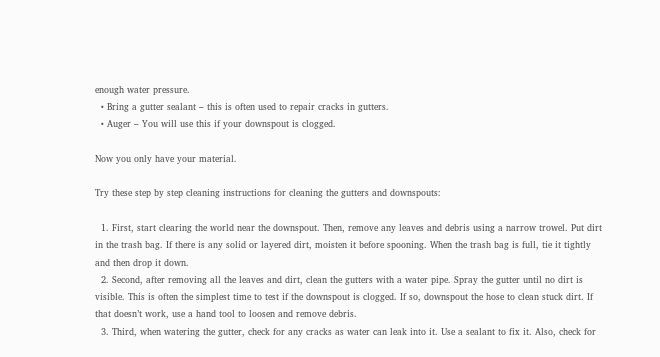enough water pressure.
  • Bring a gutter sealant – this is often used to repair cracks in gutters.
  • Auger – You will use this if your downspout is clogged.

Now you only have your material.

Try these step by step cleaning instructions for cleaning the gutters and downspouts:

  1. First, start clearing the world near the downspout. Then, remove any leaves and debris using a narrow trowel. Put dirt in the trash bag. If there is any solid or layered dirt, moisten it before spooning. When the trash bag is full, tie it tightly and then drop it down.
  2. Second, after removing all the leaves and dirt, clean the gutters with a water pipe. Spray the gutter until no dirt is visible. This is often the simplest time to test if the downspout is clogged. If so, downspout the hose to clean stuck dirt. If that doesn’t work, use a hand tool to loosen and remove debris.
  3. Third, when watering the gutter, check for any cracks as water can leak into it. Use a sealant to fix it. Also, check for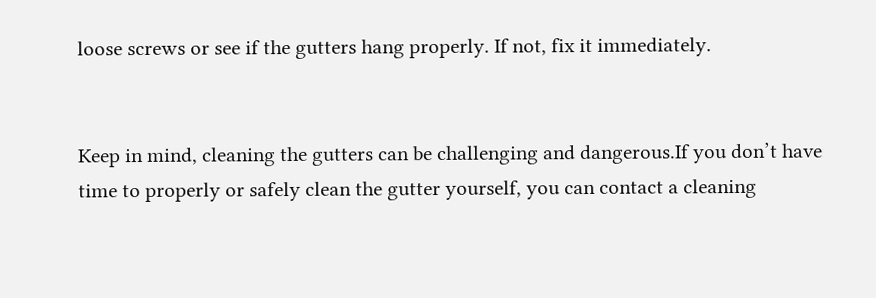loose screws or see if the gutters hang properly. If not, fix it immediately.


Keep in mind, cleaning the gutters can be challenging and dangerous.If you don’t have time to properly or safely clean the gutter yourself, you can contact a cleaning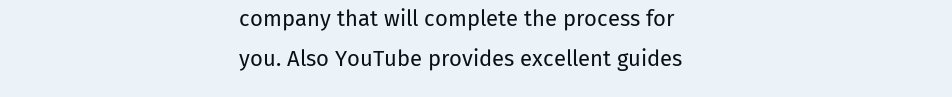company that will complete the process for you. Also YouTube provides excellent guides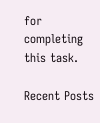for completing this task.

Recent Posts